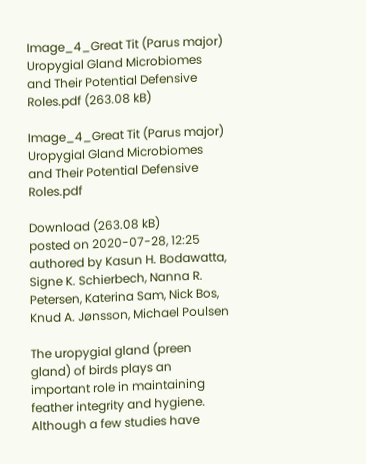Image_4_Great Tit (Parus major) Uropygial Gland Microbiomes and Their Potential Defensive Roles.pdf (263.08 kB)

Image_4_Great Tit (Parus major) Uropygial Gland Microbiomes and Their Potential Defensive Roles.pdf

Download (263.08 kB)
posted on 2020-07-28, 12:25 authored by Kasun H. Bodawatta, Signe K. Schierbech, Nanna R. Petersen, Katerina Sam, Nick Bos, Knud A. Jønsson, Michael Poulsen

The uropygial gland (preen gland) of birds plays an important role in maintaining feather integrity and hygiene. Although a few studies have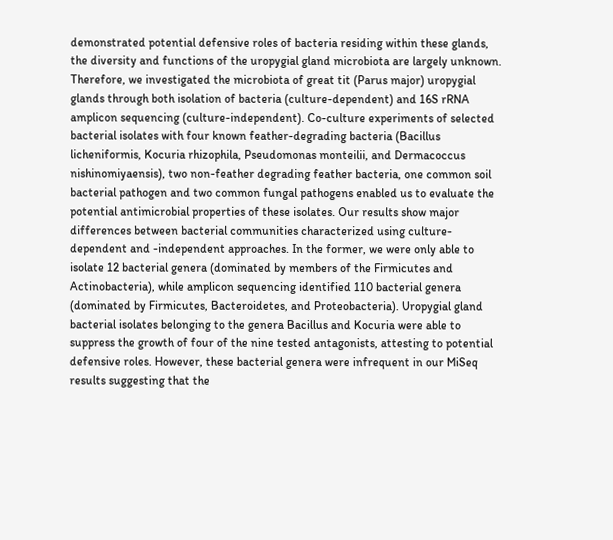demonstrated potential defensive roles of bacteria residing within these glands, the diversity and functions of the uropygial gland microbiota are largely unknown. Therefore, we investigated the microbiota of great tit (Parus major) uropygial glands through both isolation of bacteria (culture-dependent) and 16S rRNA amplicon sequencing (culture-independent). Co-culture experiments of selected bacterial isolates with four known feather-degrading bacteria (Bacillus licheniformis, Kocuria rhizophila, Pseudomonas monteilii, and Dermacoccus nishinomiyaensis), two non-feather degrading feather bacteria, one common soil bacterial pathogen and two common fungal pathogens enabled us to evaluate the potential antimicrobial properties of these isolates. Our results show major differences between bacterial communities characterized using culture-dependent and -independent approaches. In the former, we were only able to isolate 12 bacterial genera (dominated by members of the Firmicutes and Actinobacteria), while amplicon sequencing identified 110 bacterial genera (dominated by Firmicutes, Bacteroidetes, and Proteobacteria). Uropygial gland bacterial isolates belonging to the genera Bacillus and Kocuria were able to suppress the growth of four of the nine tested antagonists, attesting to potential defensive roles. However, these bacterial genera were infrequent in our MiSeq results suggesting that the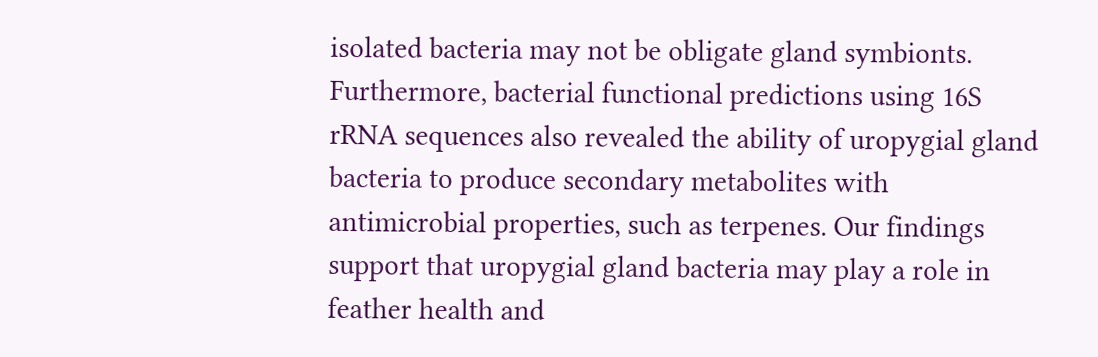isolated bacteria may not be obligate gland symbionts. Furthermore, bacterial functional predictions using 16S rRNA sequences also revealed the ability of uropygial gland bacteria to produce secondary metabolites with antimicrobial properties, such as terpenes. Our findings support that uropygial gland bacteria may play a role in feather health and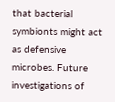that bacterial symbionts might act as defensive microbes. Future investigations of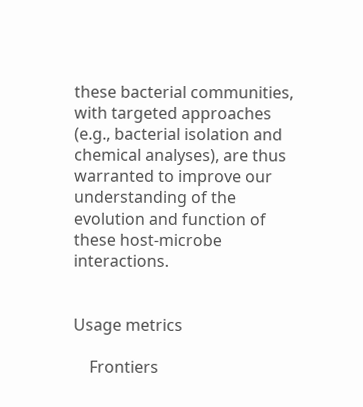these bacterial communities, with targeted approaches (e.g., bacterial isolation and chemical analyses), are thus warranted to improve our understanding of the evolution and function of these host-microbe interactions.


Usage metrics

    Frontiers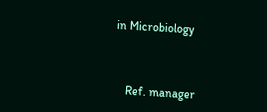in Microbiology



    Ref. manager